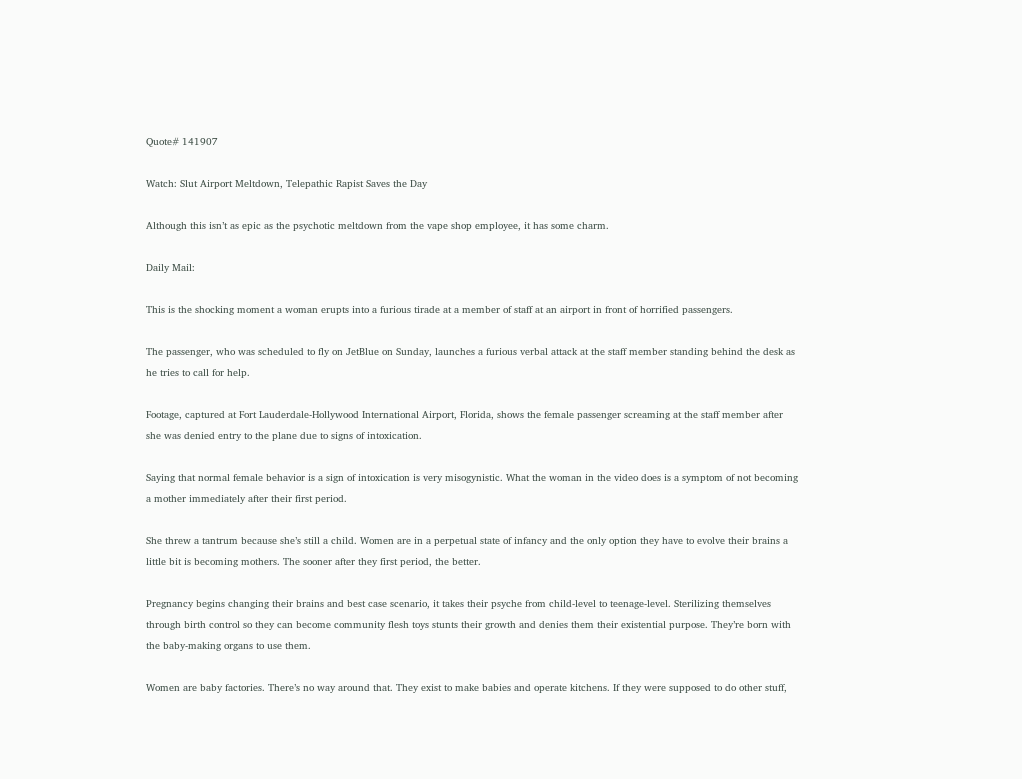Quote# 141907

Watch: Slut Airport Meltdown, Telepathic Rapist Saves the Day

Although this isn’t as epic as the psychotic meltdown from the vape shop employee, it has some charm.

Daily Mail:

This is the shocking moment a woman erupts into a furious tirade at a member of staff at an airport in front of horrified passengers.

The passenger, who was scheduled to fly on JetBlue on Sunday, launches a furious verbal attack at the staff member standing behind the desk as he tries to call for help.

Footage, captured at Fort Lauderdale-Hollywood International Airport, Florida, shows the female passenger screaming at the staff member after she was denied entry to the plane due to signs of intoxication.

Saying that normal female behavior is a sign of intoxication is very misogynistic. What the woman in the video does is a symptom of not becoming a mother immediately after their first period.

She threw a tantrum because she’s still a child. Women are in a perpetual state of infancy and the only option they have to evolve their brains a little bit is becoming mothers. The sooner after they first period, the better.

Pregnancy begins changing their brains and best case scenario, it takes their psyche from child-level to teenage-level. Sterilizing themselves through birth control so they can become community flesh toys stunts their growth and denies them their existential purpose. They’re born with the baby-making organs to use them.

Women are baby factories. There’s no way around that. They exist to make babies and operate kitchens. If they were supposed to do other stuff,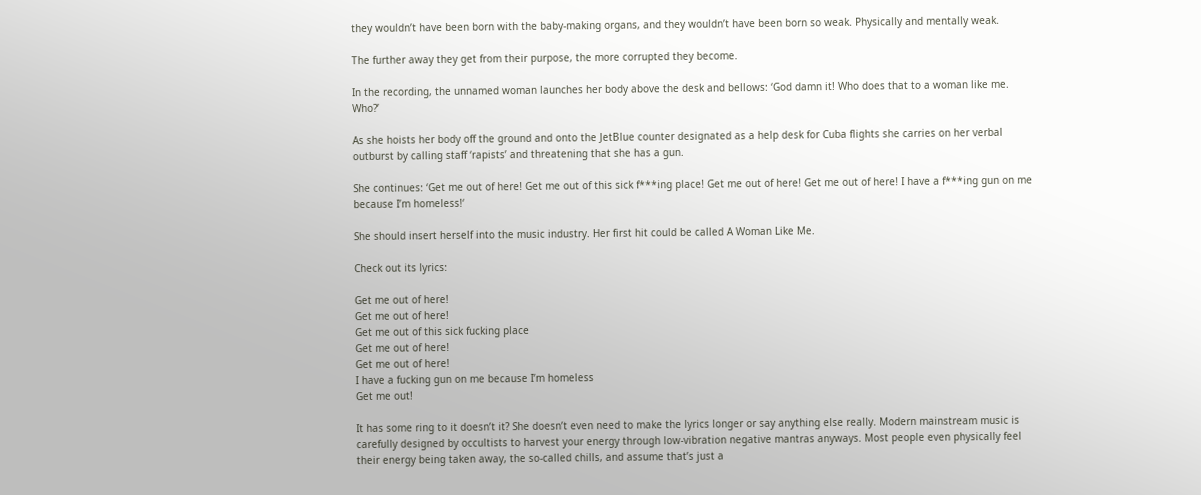they wouldn’t have been born with the baby-making organs, and they wouldn’t have been born so weak. Physically and mentally weak.

The further away they get from their purpose, the more corrupted they become.

In the recording, the unnamed woman launches her body above the desk and bellows: ‘God damn it! Who does that to a woman like me. Who?’

As she hoists her body off the ground and onto the JetBlue counter designated as a help desk for Cuba flights she carries on her verbal outburst by calling staff ‘rapists’ and threatening that she has a gun.

She continues: ‘Get me out of here! Get me out of this sick f***ing place! Get me out of here! Get me out of here! I have a f***ing gun on me because I’m homeless!‘

She should insert herself into the music industry. Her first hit could be called A Woman Like Me.

Check out its lyrics:

Get me out of here!
Get me out of here!
Get me out of this sick fucking place
Get me out of here!
Get me out of here!
I have a fucking gun on me because I’m homeless
Get me out!

It has some ring to it doesn’t it? She doesn’t even need to make the lyrics longer or say anything else really. Modern mainstream music is carefully designed by occultists to harvest your energy through low-vibration negative mantras anyways. Most people even physically feel their energy being taken away, the so-called chills, and assume that’s just a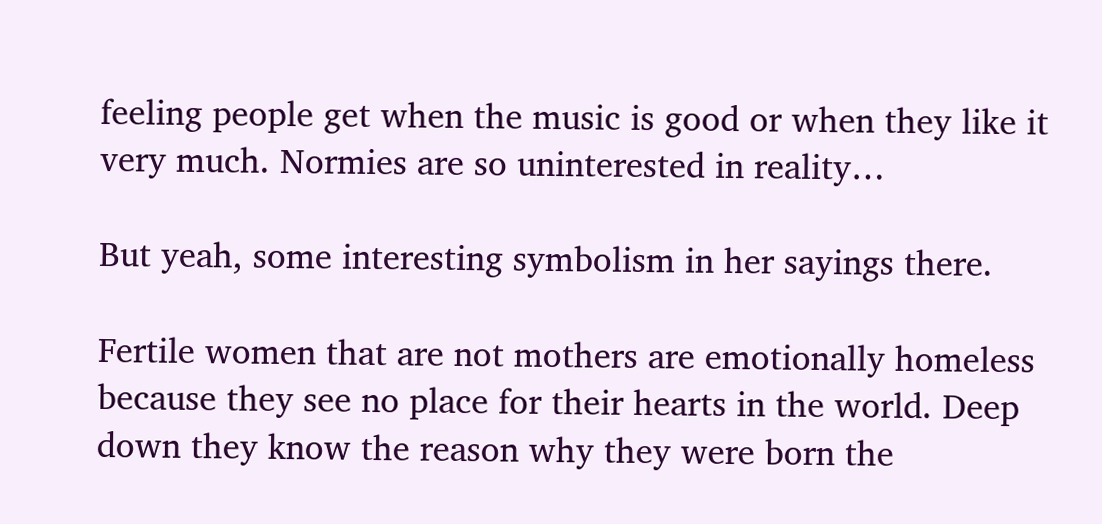feeling people get when the music is good or when they like it very much. Normies are so uninterested in reality…

But yeah, some interesting symbolism in her sayings there.

Fertile women that are not mothers are emotionally homeless because they see no place for their hearts in the world. Deep down they know the reason why they were born the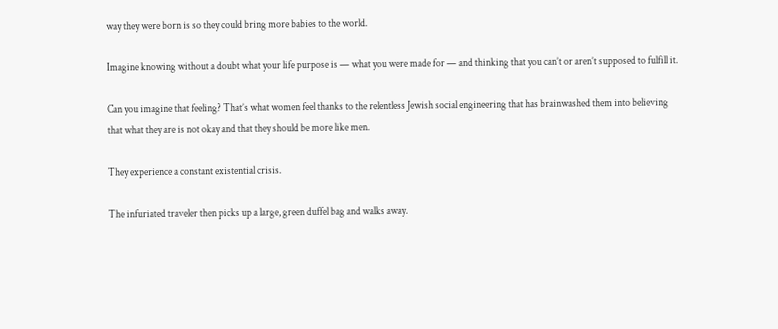way they were born is so they could bring more babies to the world.

Imagine knowing without a doubt what your life purpose is — what you were made for — and thinking that you can’t or aren’t supposed to fulfill it.

Can you imagine that feeling? That’s what women feel thanks to the relentless Jewish social engineering that has brainwashed them into believing that what they are is not okay and that they should be more like men.

They experience a constant existential crisis.

The infuriated traveler then picks up a large, green duffel bag and walks away.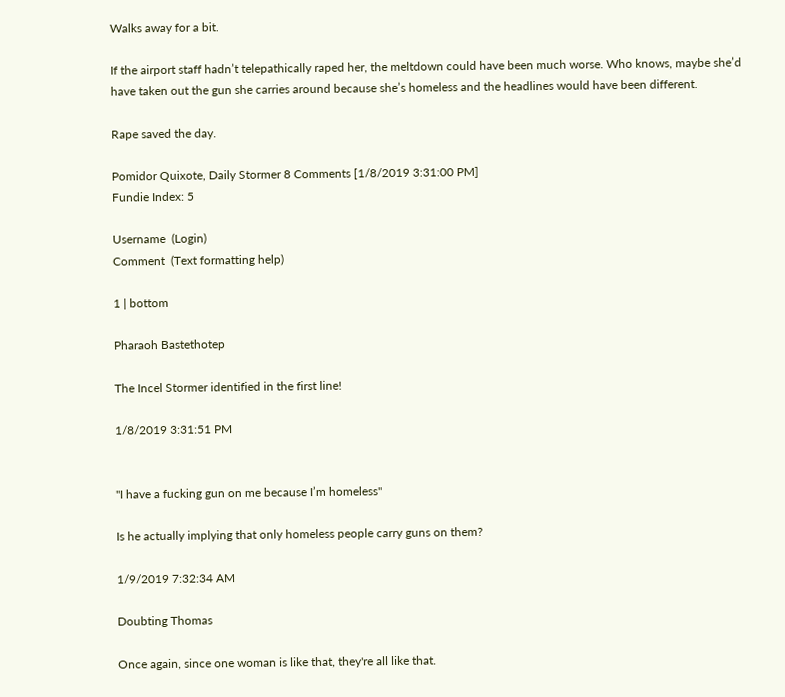Walks away for a bit.

If the airport staff hadn’t telepathically raped her, the meltdown could have been much worse. Who knows, maybe she’d have taken out the gun she carries around because she’s homeless and the headlines would have been different.

Rape saved the day.

Pomidor Quixote, Daily Stormer 8 Comments [1/8/2019 3:31:00 PM]
Fundie Index: 5

Username  (Login)
Comment  (Text formatting help)

1 | bottom

Pharaoh Bastethotep

The Incel Stormer identified in the first line!

1/8/2019 3:31:51 PM


"I have a fucking gun on me because I’m homeless"

Is he actually implying that only homeless people carry guns on them?

1/9/2019 7:32:34 AM

Doubting Thomas

Once again, since one woman is like that, they're all like that.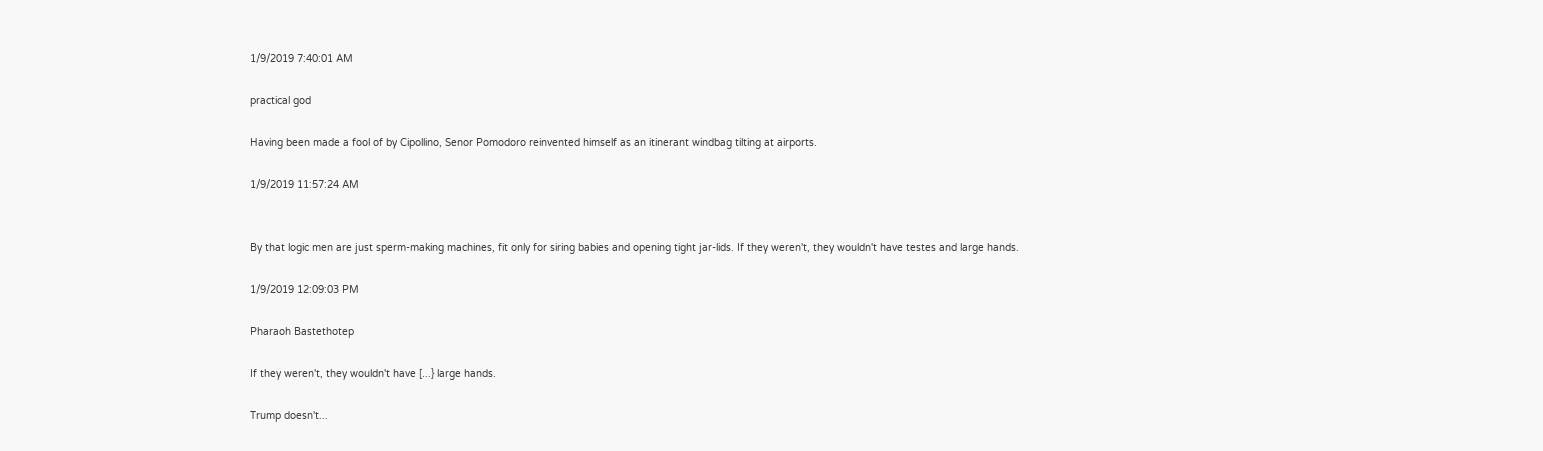1/9/2019 7:40:01 AM

practical god

Having been made a fool of by Cipollino, Senor Pomodoro reinvented himself as an itinerant windbag tilting at airports.

1/9/2019 11:57:24 AM


By that logic men are just sperm-making machines, fit only for siring babies and opening tight jar-lids. If they weren't, they wouldn't have testes and large hands.

1/9/2019 12:09:03 PM

Pharaoh Bastethotep

If they weren't, they wouldn't have [...} large hands.

Trump doesn't...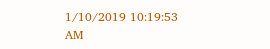1/10/2019 10:19:53 AM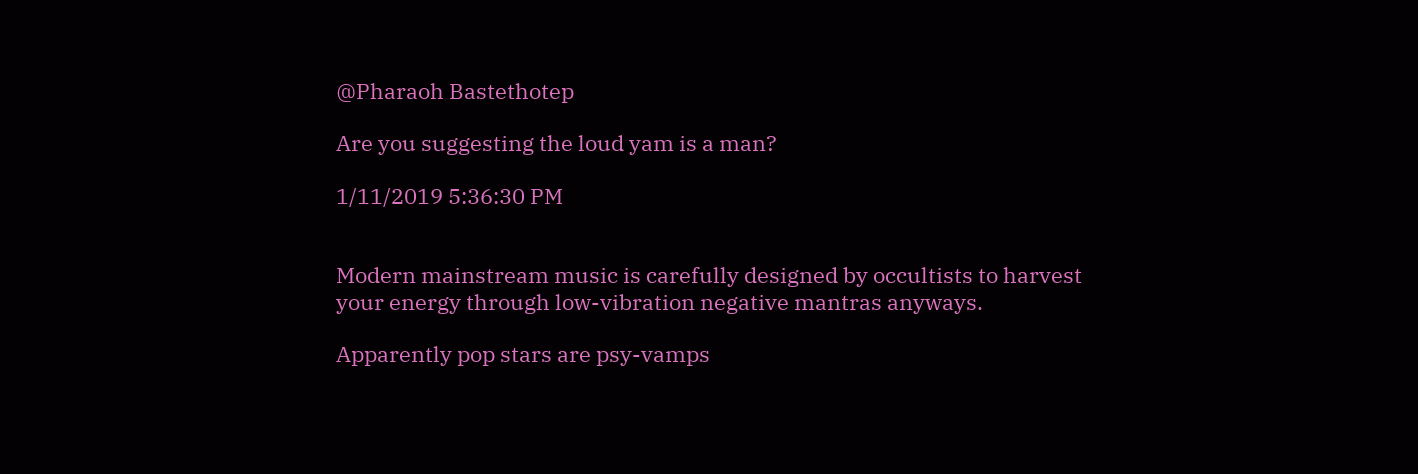@Pharaoh Bastethotep

Are you suggesting the loud yam is a man?

1/11/2019 5:36:30 PM


Modern mainstream music is carefully designed by occultists to harvest your energy through low-vibration negative mantras anyways.

Apparently pop stars are psy-vamps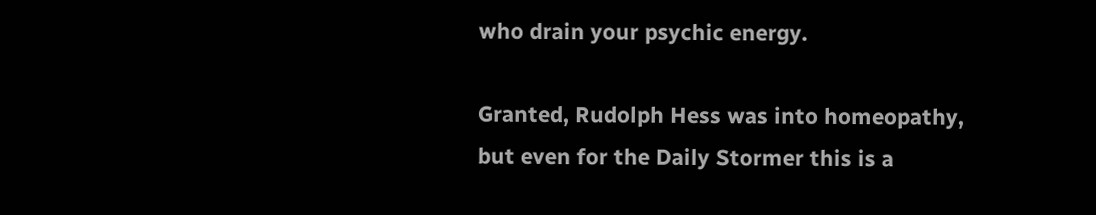who drain your psychic energy.

Granted, Rudolph Hess was into homeopathy, but even for the Daily Stormer this is a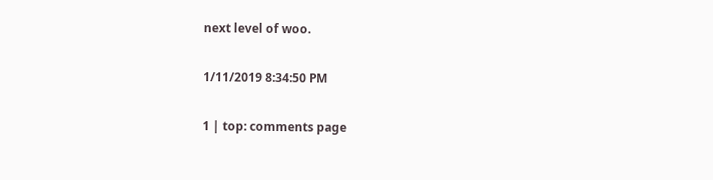next level of woo.

1/11/2019 8:34:50 PM

1 | top: comments page